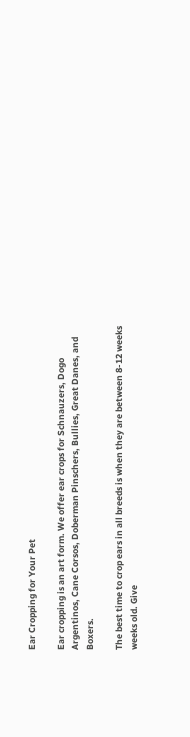Ear Cropping for Your Pet

Ear cropping is an art form. We offer ear crops for Schnauzers, Dogo Argentinos, Cane Corsos, Doberman Pinschers, Bullies, Great Danes, and Boxers.

The best time to crop ears in all breeds is when they are between 8-12 weeks weeks old. Give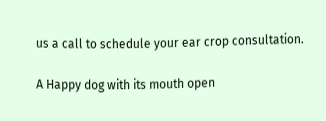us a call to schedule your ear crop consultation.

A Happy dog with its mouth open